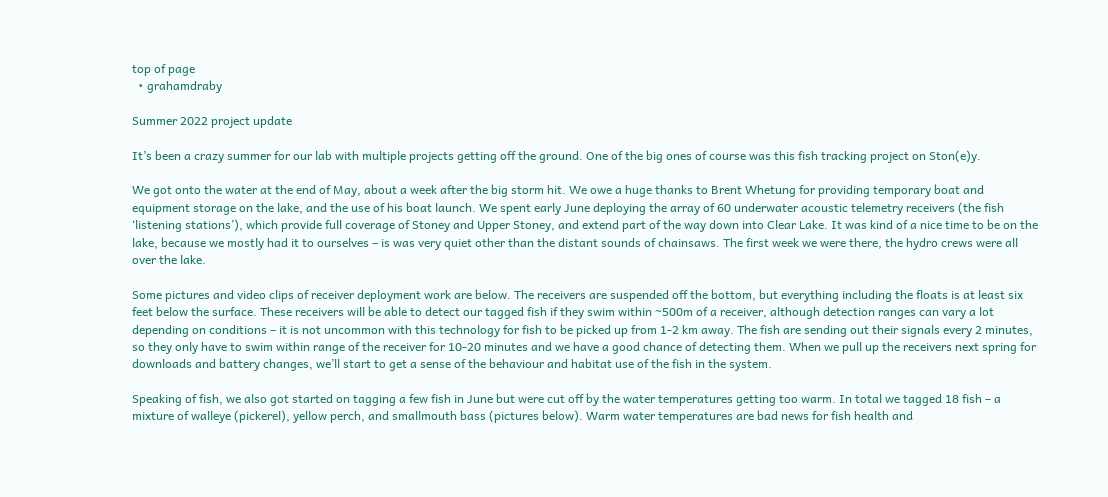top of page
  • grahamdraby

Summer 2022 project update

It’s been a crazy summer for our lab with multiple projects getting off the ground. One of the big ones of course was this fish tracking project on Ston(e)y.

We got onto the water at the end of May, about a week after the big storm hit. We owe a huge thanks to Brent Whetung for providing temporary boat and equipment storage on the lake, and the use of his boat launch. We spent early June deploying the array of 60 underwater acoustic telemetry receivers (the fish ‘listening stations’), which provide full coverage of Stoney and Upper Stoney, and extend part of the way down into Clear Lake. It was kind of a nice time to be on the lake, because we mostly had it to ourselves – is was very quiet other than the distant sounds of chainsaws. The first week we were there, the hydro crews were all over the lake.

Some pictures and video clips of receiver deployment work are below. The receivers are suspended off the bottom, but everything including the floats is at least six feet below the surface. These receivers will be able to detect our tagged fish if they swim within ~500m of a receiver, although detection ranges can vary a lot depending on conditions – it is not uncommon with this technology for fish to be picked up from 1-2 km away. The fish are sending out their signals every 2 minutes, so they only have to swim within range of the receiver for 10-20 minutes and we have a good chance of detecting them. When we pull up the receivers next spring for downloads and battery changes, we’ll start to get a sense of the behaviour and habitat use of the fish in the system.

Speaking of fish, we also got started on tagging a few fish in June but were cut off by the water temperatures getting too warm. In total we tagged 18 fish – a mixture of walleye (pickerel), yellow perch, and smallmouth bass (pictures below). Warm water temperatures are bad news for fish health and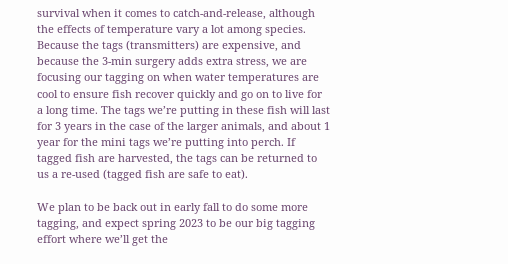survival when it comes to catch-and-release, although the effects of temperature vary a lot among species. Because the tags (transmitters) are expensive, and because the 3-min surgery adds extra stress, we are focusing our tagging on when water temperatures are cool to ensure fish recover quickly and go on to live for a long time. The tags we’re putting in these fish will last for 3 years in the case of the larger animals, and about 1 year for the mini tags we’re putting into perch. If tagged fish are harvested, the tags can be returned to us a re-used (tagged fish are safe to eat).

We plan to be back out in early fall to do some more tagging, and expect spring 2023 to be our big tagging effort where we’ll get the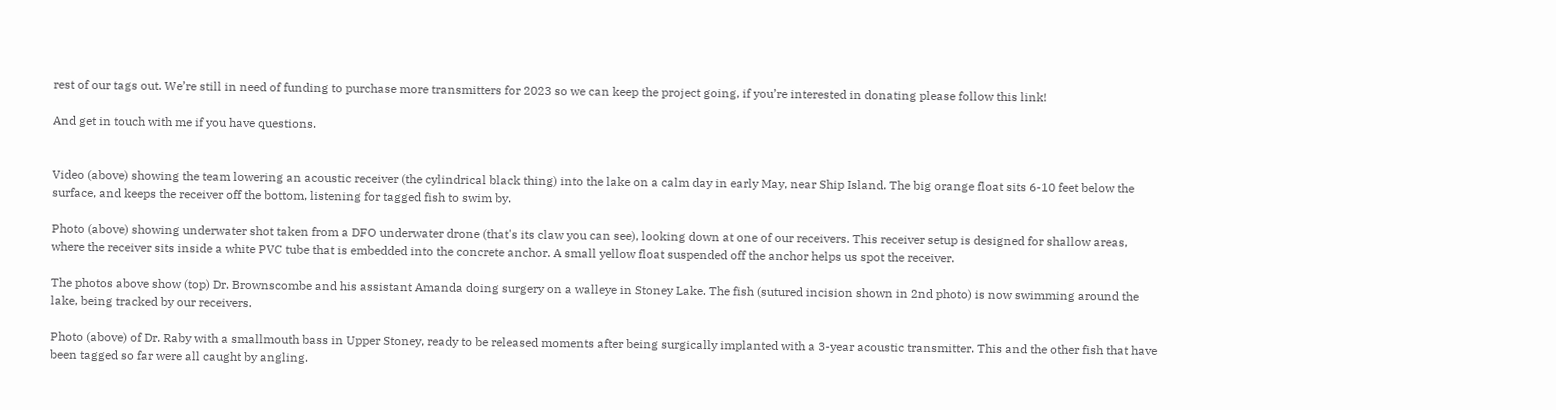rest of our tags out. We’re still in need of funding to purchase more transmitters for 2023 so we can keep the project going, if you’re interested in donating please follow this link!

And get in touch with me if you have questions.


Video (above) showing the team lowering an acoustic receiver (the cylindrical black thing) into the lake on a calm day in early May, near Ship Island. The big orange float sits 6-10 feet below the surface, and keeps the receiver off the bottom, listening for tagged fish to swim by.

Photo (above) showing underwater shot taken from a DFO underwater drone (that's its claw you can see), looking down at one of our receivers. This receiver setup is designed for shallow areas, where the receiver sits inside a white PVC tube that is embedded into the concrete anchor. A small yellow float suspended off the anchor helps us spot the receiver.

The photos above show (top) Dr. Brownscombe and his assistant Amanda doing surgery on a walleye in Stoney Lake. The fish (sutured incision shown in 2nd photo) is now swimming around the lake, being tracked by our receivers.

Photo (above) of Dr. Raby with a smallmouth bass in Upper Stoney, ready to be released moments after being surgically implanted with a 3-year acoustic transmitter. This and the other fish that have been tagged so far were all caught by angling.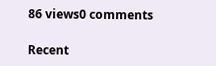86 views0 comments

Recent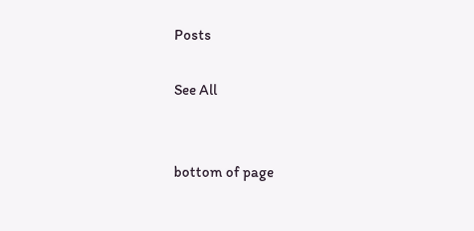Posts

See All


bottom of page